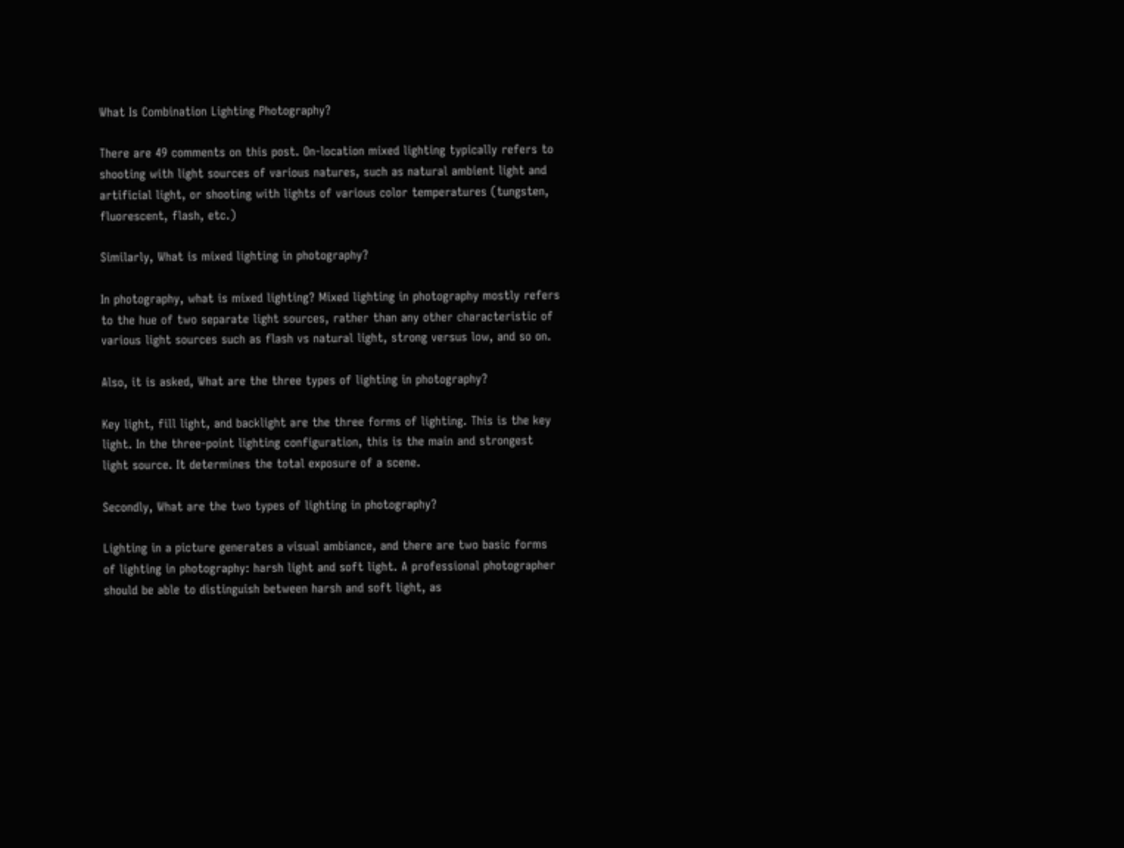What Is Combination Lighting Photography?

There are 49 comments on this post. On-location mixed lighting typically refers to shooting with light sources of various natures, such as natural ambient light and artificial light, or shooting with lights of various color temperatures (tungsten, fluorescent, flash, etc.)

Similarly, What is mixed lighting in photography?

In photography, what is mixed lighting? Mixed lighting in photography mostly refers to the hue of two separate light sources, rather than any other characteristic of various light sources such as flash vs natural light, strong versus low, and so on.

Also, it is asked, What are the three types of lighting in photography?

Key light, fill light, and backlight are the three forms of lighting. This is the key light. In the three-point lighting configuration, this is the main and strongest light source. It determines the total exposure of a scene.

Secondly, What are the two types of lighting in photography?

Lighting in a picture generates a visual ambiance, and there are two basic forms of lighting in photography: harsh light and soft light. A professional photographer should be able to distinguish between harsh and soft light, as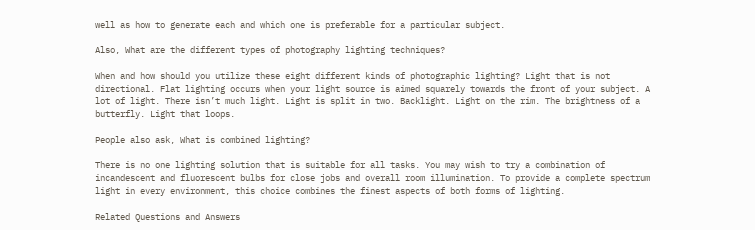well as how to generate each and which one is preferable for a particular subject.

Also, What are the different types of photography lighting techniques?

When and how should you utilize these eight different kinds of photographic lighting? Light that is not directional. Flat lighting occurs when your light source is aimed squarely towards the front of your subject. A lot of light. There isn’t much light. Light is split in two. Backlight. Light on the rim. The brightness of a butterfly. Light that loops.

People also ask, What is combined lighting?

There is no one lighting solution that is suitable for all tasks. You may wish to try a combination of incandescent and fluorescent bulbs for close jobs and overall room illumination. To provide a complete spectrum light in every environment, this choice combines the finest aspects of both forms of lighting.

Related Questions and Answers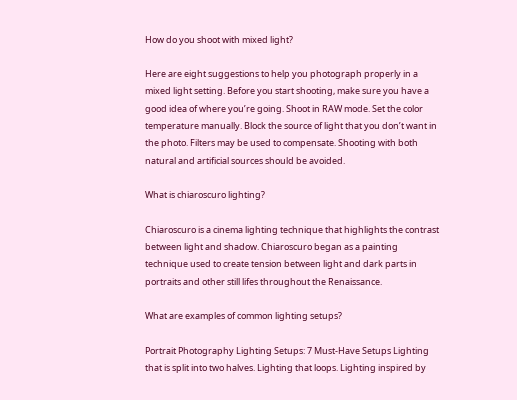How do you shoot with mixed light?

Here are eight suggestions to help you photograph properly in a mixed light setting. Before you start shooting, make sure you have a good idea of where you’re going. Shoot in RAW mode. Set the color temperature manually. Block the source of light that you don’t want in the photo. Filters may be used to compensate. Shooting with both natural and artificial sources should be avoided.

What is chiaroscuro lighting?

Chiaroscuro is a cinema lighting technique that highlights the contrast between light and shadow. Chiaroscuro began as a painting technique used to create tension between light and dark parts in portraits and other still lifes throughout the Renaissance.

What are examples of common lighting setups?

Portrait Photography Lighting Setups: 7 Must-Have Setups Lighting that is split into two halves. Lighting that loops. Lighting inspired by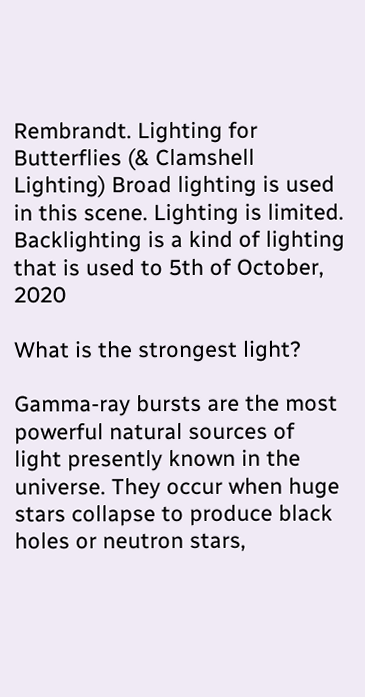Rembrandt. Lighting for Butterflies (& Clamshell Lighting) Broad lighting is used in this scene. Lighting is limited. Backlighting is a kind of lighting that is used to 5th of October, 2020

What is the strongest light?

Gamma-ray bursts are the most powerful natural sources of light presently known in the universe. They occur when huge stars collapse to produce black holes or neutron stars,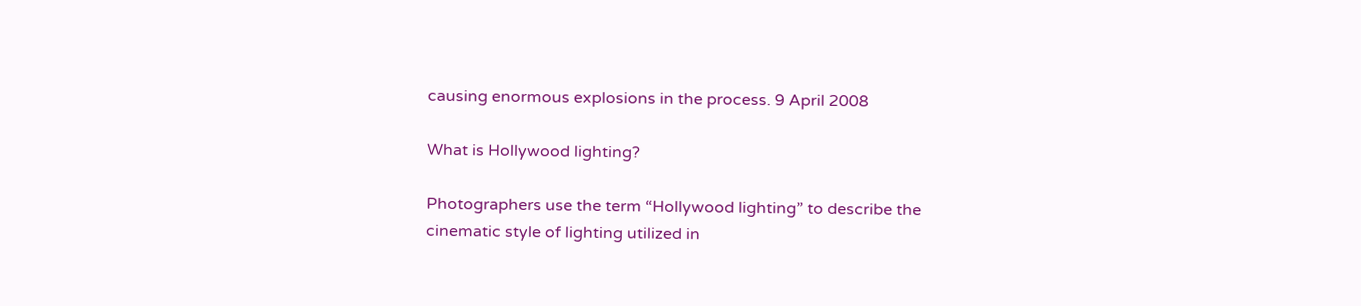causing enormous explosions in the process. 9 April 2008

What is Hollywood lighting?

Photographers use the term “Hollywood lighting” to describe the cinematic style of lighting utilized in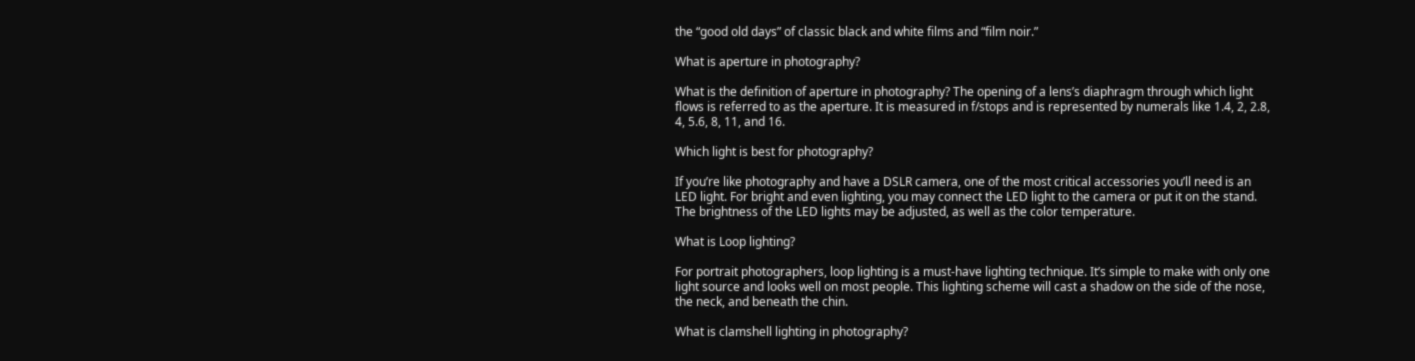the “good old days” of classic black and white films and “film noir.”

What is aperture in photography?

What is the definition of aperture in photography? The opening of a lens’s diaphragm through which light flows is referred to as the aperture. It is measured in f/stops and is represented by numerals like 1.4, 2, 2.8, 4, 5.6, 8, 11, and 16.

Which light is best for photography?

If you’re like photography and have a DSLR camera, one of the most critical accessories you’ll need is an LED light. For bright and even lighting, you may connect the LED light to the camera or put it on the stand. The brightness of the LED lights may be adjusted, as well as the color temperature.

What is Loop lighting?

For portrait photographers, loop lighting is a must-have lighting technique. It’s simple to make with only one light source and looks well on most people. This lighting scheme will cast a shadow on the side of the nose, the neck, and beneath the chin.

What is clamshell lighting in photography?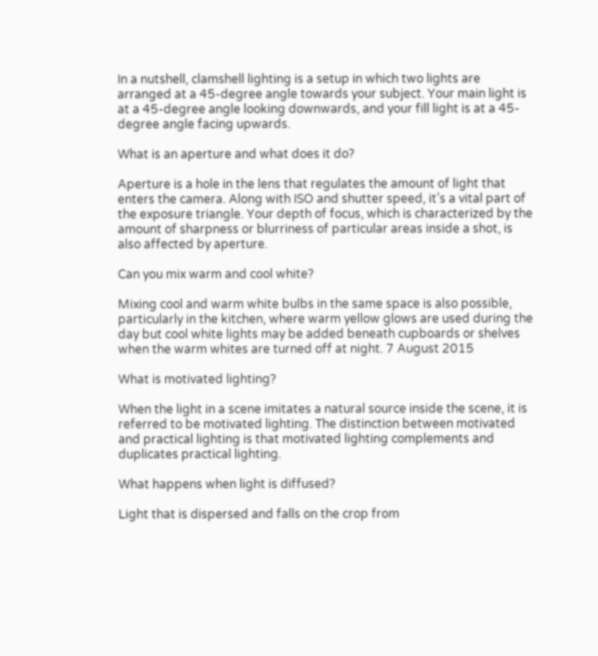In a nutshell, clamshell lighting is a setup in which two lights are arranged at a 45-degree angle towards your subject. Your main light is at a 45-degree angle looking downwards, and your fill light is at a 45-degree angle facing upwards.

What is an aperture and what does it do?

Aperture is a hole in the lens that regulates the amount of light that enters the camera. Along with ISO and shutter speed, it’s a vital part of the exposure triangle. Your depth of focus, which is characterized by the amount of sharpness or blurriness of particular areas inside a shot, is also affected by aperture.

Can you mix warm and cool white?

Mixing cool and warm white bulbs in the same space is also possible, particularly in the kitchen, where warm yellow glows are used during the day but cool white lights may be added beneath cupboards or shelves when the warm whites are turned off at night. 7 August 2015

What is motivated lighting?

When the light in a scene imitates a natural source inside the scene, it is referred to be motivated lighting. The distinction between motivated and practical lighting is that motivated lighting complements and duplicates practical lighting.

What happens when light is diffused?

Light that is dispersed and falls on the crop from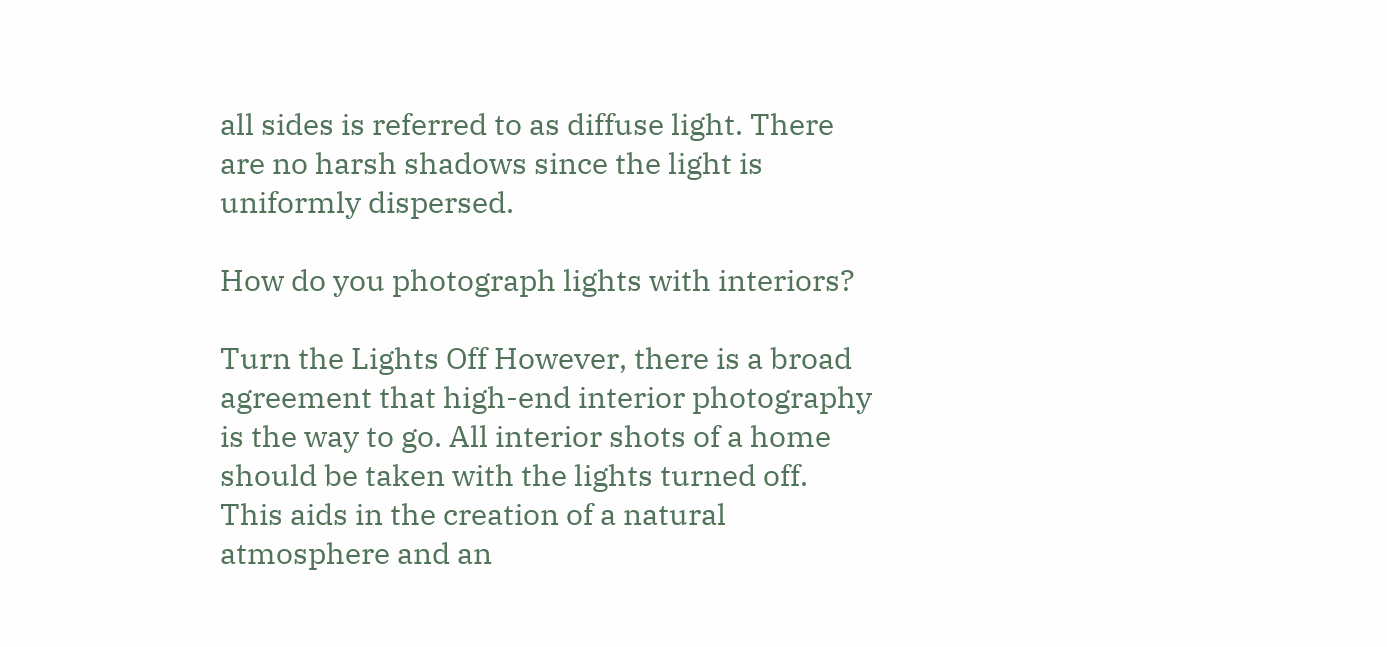all sides is referred to as diffuse light. There are no harsh shadows since the light is uniformly dispersed.

How do you photograph lights with interiors?

Turn the Lights Off However, there is a broad agreement that high-end interior photography is the way to go. All interior shots of a home should be taken with the lights turned off. This aids in the creation of a natural atmosphere and an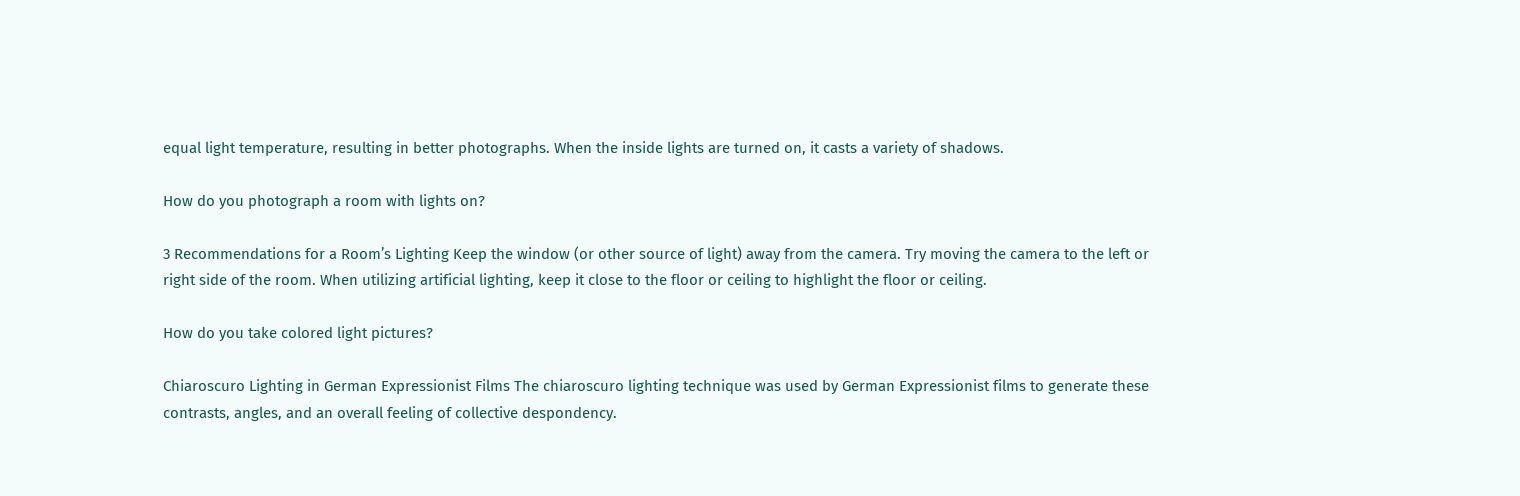equal light temperature, resulting in better photographs. When the inside lights are turned on, it casts a variety of shadows.

How do you photograph a room with lights on?

3 Recommendations for a Room’s Lighting Keep the window (or other source of light) away from the camera. Try moving the camera to the left or right side of the room. When utilizing artificial lighting, keep it close to the floor or ceiling to highlight the floor or ceiling.

How do you take colored light pictures?

Chiaroscuro Lighting in German Expressionist Films The chiaroscuro lighting technique was used by German Expressionist films to generate these contrasts, angles, and an overall feeling of collective despondency.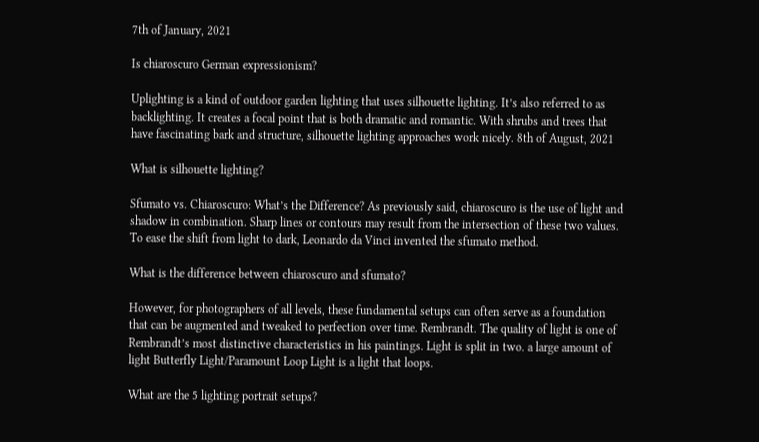7th of January, 2021

Is chiaroscuro German expressionism?

Uplighting is a kind of outdoor garden lighting that uses silhouette lighting. It’s also referred to as backlighting. It creates a focal point that is both dramatic and romantic. With shrubs and trees that have fascinating bark and structure, silhouette lighting approaches work nicely. 8th of August, 2021

What is silhouette lighting?

Sfumato vs. Chiaroscuro: What’s the Difference? As previously said, chiaroscuro is the use of light and shadow in combination. Sharp lines or contours may result from the intersection of these two values. To ease the shift from light to dark, Leonardo da Vinci invented the sfumato method.

What is the difference between chiaroscuro and sfumato?

However, for photographers of all levels, these fundamental setups can often serve as a foundation that can be augmented and tweaked to perfection over time. Rembrandt. The quality of light is one of Rembrandt’s most distinctive characteristics in his paintings. Light is split in two. a large amount of light Butterfly Light/Paramount Loop Light is a light that loops.

What are the 5 lighting portrait setups?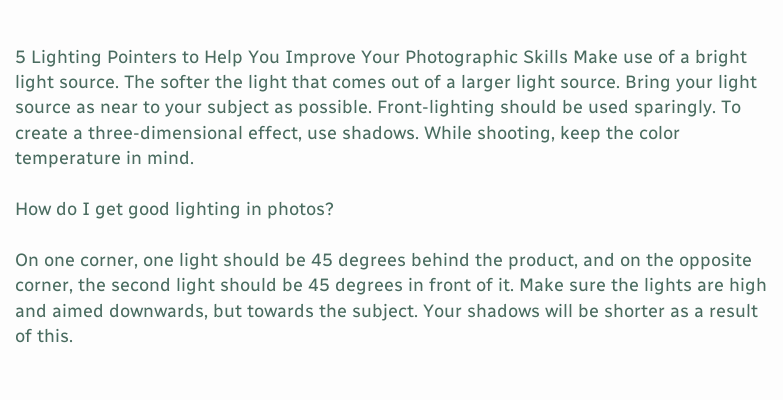5 Lighting Pointers to Help You Improve Your Photographic Skills Make use of a bright light source. The softer the light that comes out of a larger light source. Bring your light source as near to your subject as possible. Front-lighting should be used sparingly. To create a three-dimensional effect, use shadows. While shooting, keep the color temperature in mind.

How do I get good lighting in photos?

On one corner, one light should be 45 degrees behind the product, and on the opposite corner, the second light should be 45 degrees in front of it. Make sure the lights are high and aimed downwards, but towards the subject. Your shadows will be shorter as a result of this.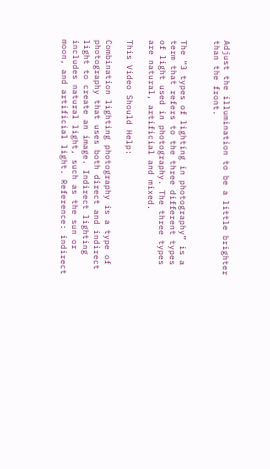Adjust the illumination to be a little brighter than the front.


The “3 types of lighting in photography” is a term that refers to the three different types of light used in photography. The three types are natural, artificial and mixed.

This Video Should Help:

Combination lighting photography is a type of photography that uses both direct and indirect light to create an image. Indirect lighting includes natural light, such as the sun or moon, and artificial light. Reference: indirect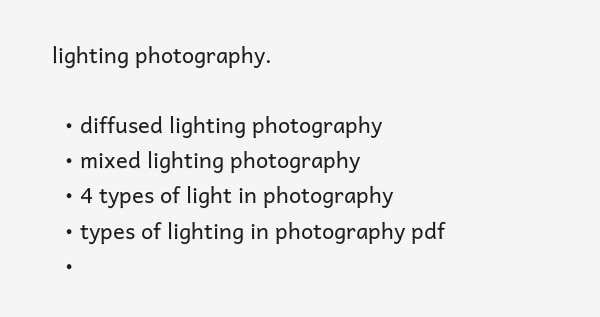lighting photography.

  • diffused lighting photography
  • mixed lighting photography
  • 4 types of light in photography
  • types of lighting in photography pdf
  •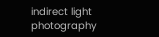indirect light photography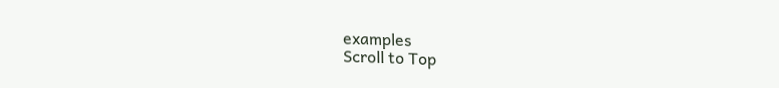examples
Scroll to Top